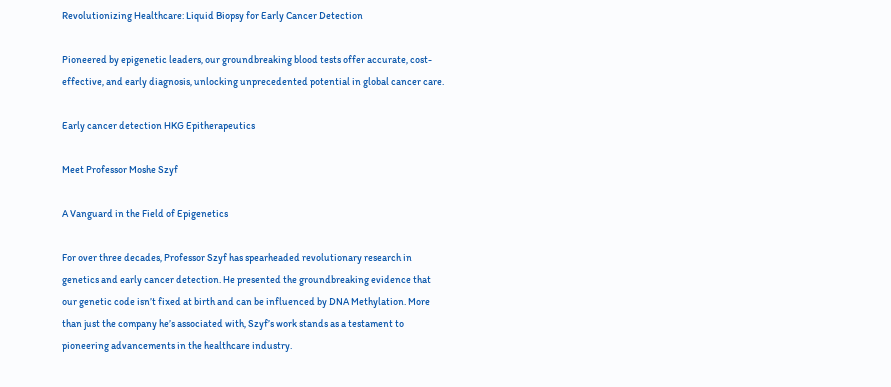Revolutionizing Healthcare: Liquid Biopsy for Early Cancer Detection

Pioneered by epigenetic leaders, our groundbreaking blood tests offer accurate, cost-effective, and early diagnosis, unlocking unprecedented potential in global cancer care.

Early cancer detection HKG Epitherapeutics

Meet Professor Moshe Szyf

A Vanguard in the Field of Epigenetics

For over three decades, Professor Szyf has spearheaded revolutionary research in genetics and early cancer detection. He presented the groundbreaking evidence that our genetic code isn’t fixed at birth and can be influenced by DNA Methylation. More than just the company he’s associated with, Szyf’s work stands as a testament to pioneering advancements in the healthcare industry.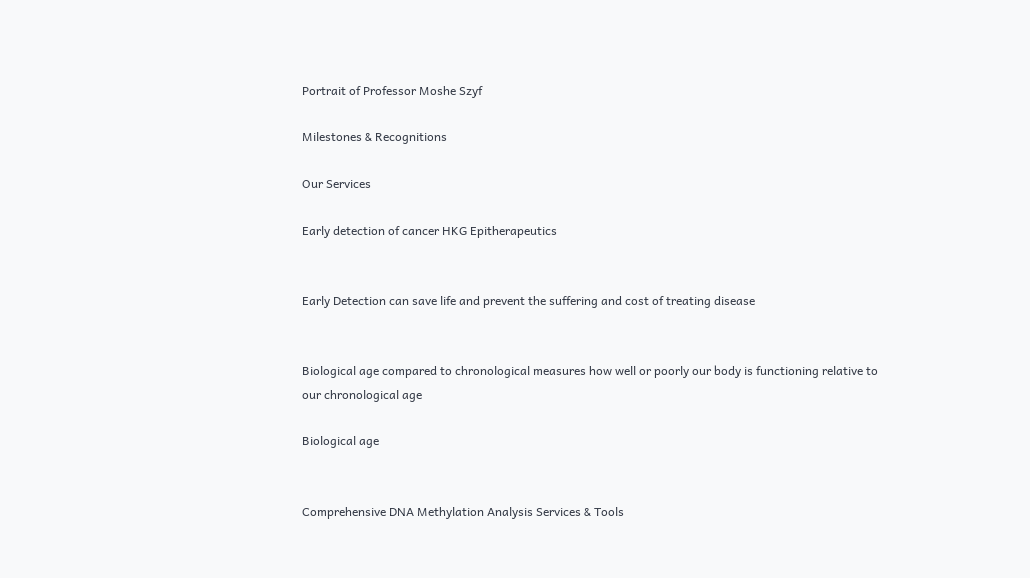Portrait of Professor Moshe Szyf

Milestones & Recognitions

Our Services

Early detection of cancer HKG Epitherapeutics


Early Detection can save life and prevent the suffering and cost of treating disease


Biological age compared to chronological measures how well or poorly our body is functioning relative to our chronological age

Biological age


Comprehensive DNA Methylation Analysis Services & Tools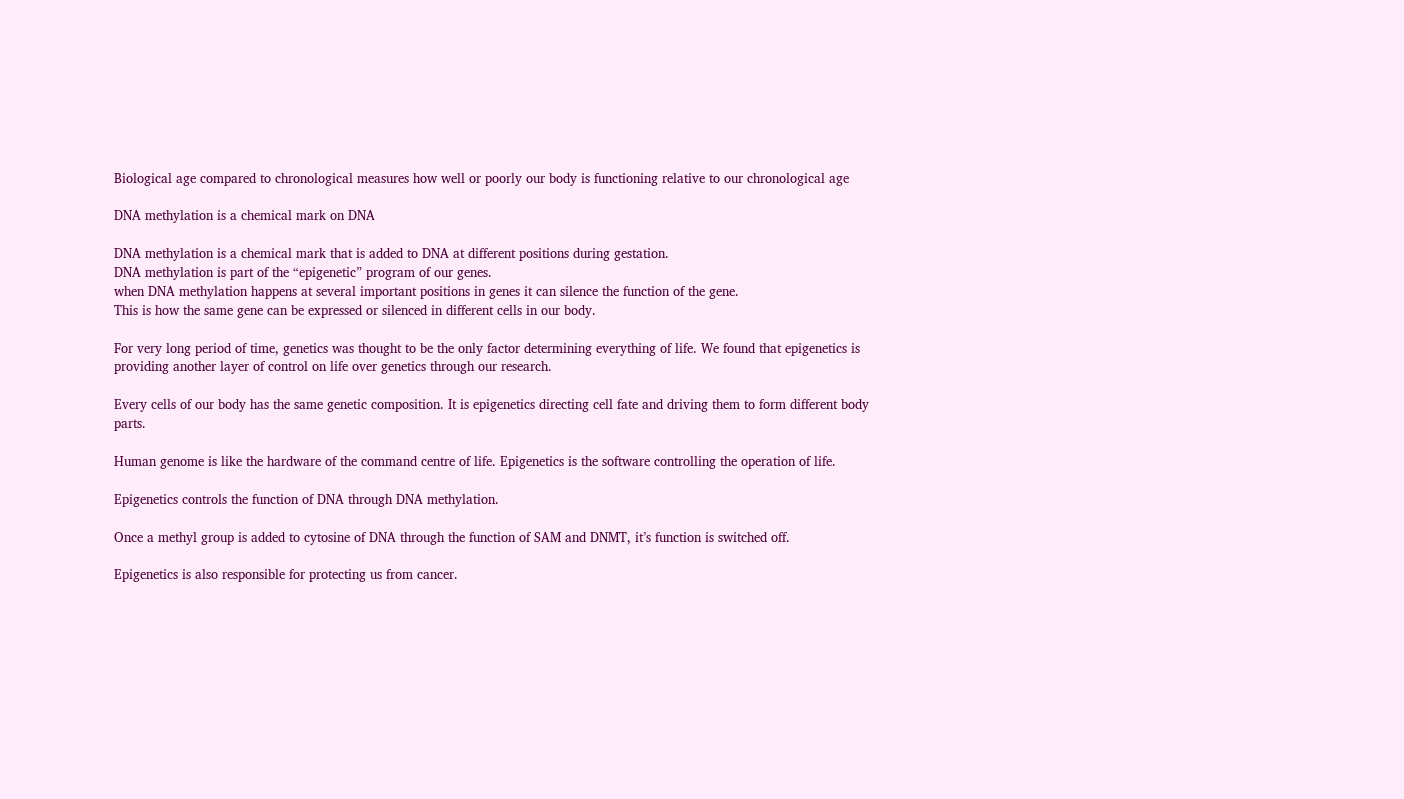Biological age compared to chronological measures how well or poorly our body is functioning relative to our chronological age

DNA methylation is a chemical mark on DNA

DNA methylation is a chemical mark that is added to DNA at different positions during gestation.
DNA methylation is part of the “epigenetic” program of our genes.
when DNA methylation happens at several important positions in genes it can silence the function of the gene.
This is how the same gene can be expressed or silenced in different cells in our body.

For very long period of time, genetics was thought to be the only factor determining everything of life. We found that epigenetics is providing another layer of control on life over genetics through our research.

Every cells of our body has the same genetic composition. It is epigenetics directing cell fate and driving them to form different body parts.

Human genome is like the hardware of the command centre of life. Epigenetics is the software controlling the operation of life.

Epigenetics controls the function of DNA through DNA methylation.

Once a methyl group is added to cytosine of DNA through the function of SAM and DNMT, it’s function is switched off.

Epigenetics is also responsible for protecting us from cancer.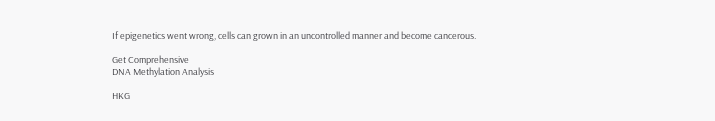If epigenetics went wrong, cells can grown in an uncontrolled manner and become cancerous.

Get Comprehensive
DNA Methylation Analysis

HKG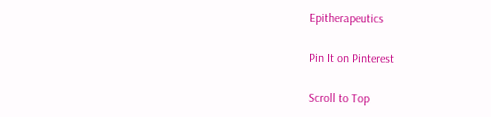Epitherapeutics

Pin It on Pinterest

Scroll to Top